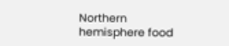Northern hemisphere food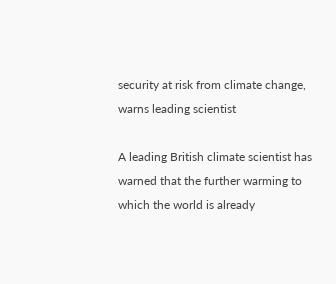security at risk from climate change, warns leading scientist

A leading British climate scientist has warned that the further warming to which the world is already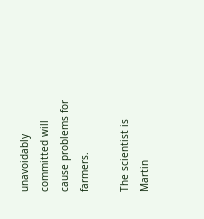unavoidably committed will cause problems for farmers.

The scientist is Martin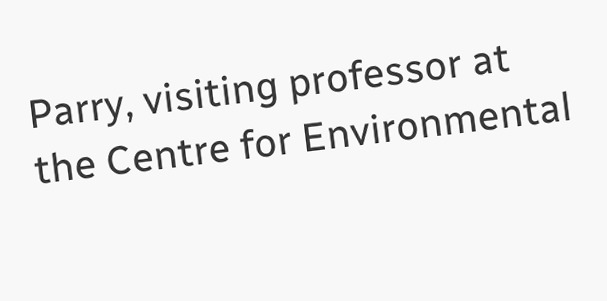Parry, visiting professor at the Centre for Environmental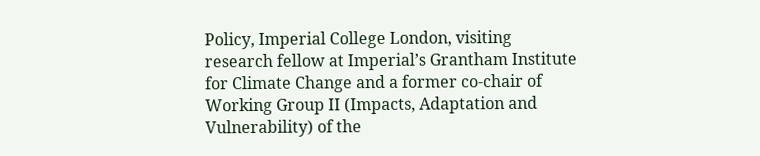Policy, Imperial College London, visiting research fellow at Imperial’s Grantham Institute for Climate Change and a former co-chair of Working Group II (Impacts, Adaptation and Vulnerability) of the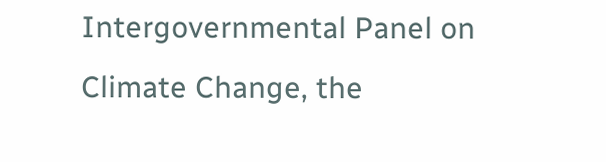Intergovernmental Panel on Climate Change, the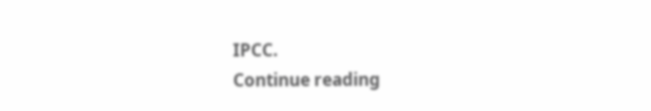IPCC.
Continue reading